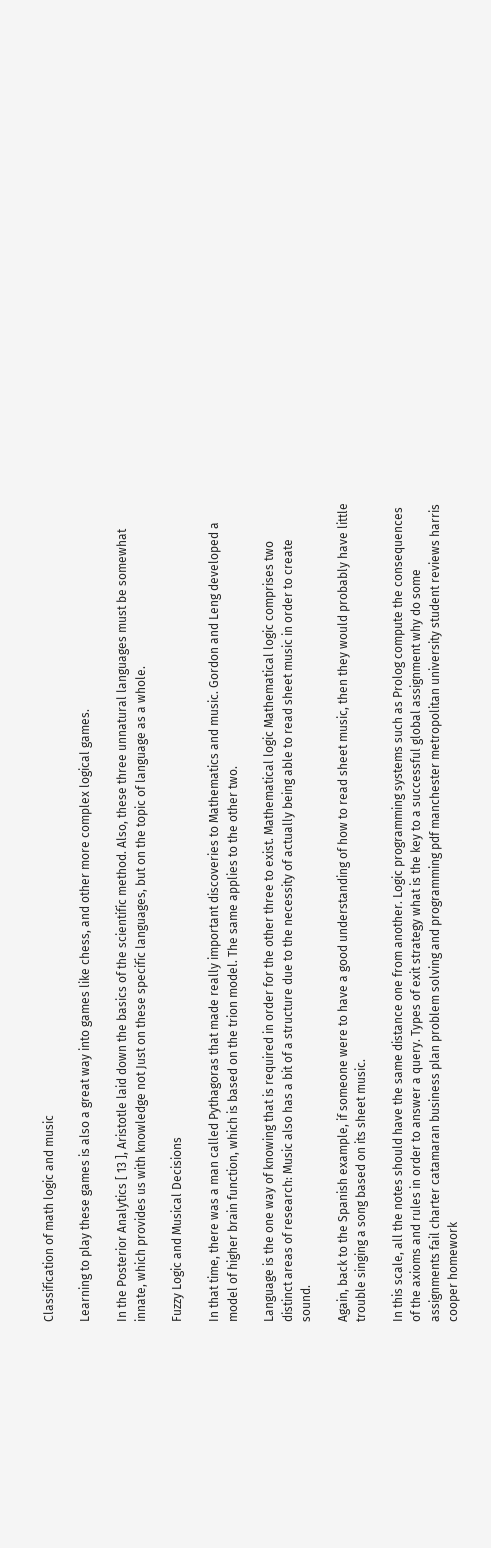Classification of math logic and music

Learning to play these games is also a great way into games like chess, and other more complex logical games.

In the Posterior Analytics [ 13 ], Aristotle laid down the basics of the scientific method. Also, these three unnatural languages must be somewhat innate, which provides us with knowledge not Just on these specific languages, but on the topic of language as a whole.

Fuzzy Logic and Musical Decisions

In that time, there was a man called Pythagoras that made really important discoveries to Mathematics and music. Gordon and Leng developed a model of higher brain function, which is based on the trion model. The same applies to the other two.

Language is the one way of knowing that is required in order for the other three to exist. Mathematical logic Mathematical logic comprises two distinct areas of research: Music also has a bit of a structure due to the necessity of actually being able to read sheet music in order to create sound.

Again, back to the Spanish example, if someone were to have a good understanding of how to read sheet music, then they would probably have little trouble singing a song based on its sheet music.

In this scale, all the notes should have the same distance one from another. Logic programming systems such as Prolog compute the consequences of the axioms and rules in order to answer a query. Types of exit strategy what is the key to a successful global assignment why do some assignments fail charter catamaran business plan problem solving and programming pdf manchester metropolitan university student reviews harris cooper homework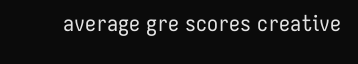average gre scores creative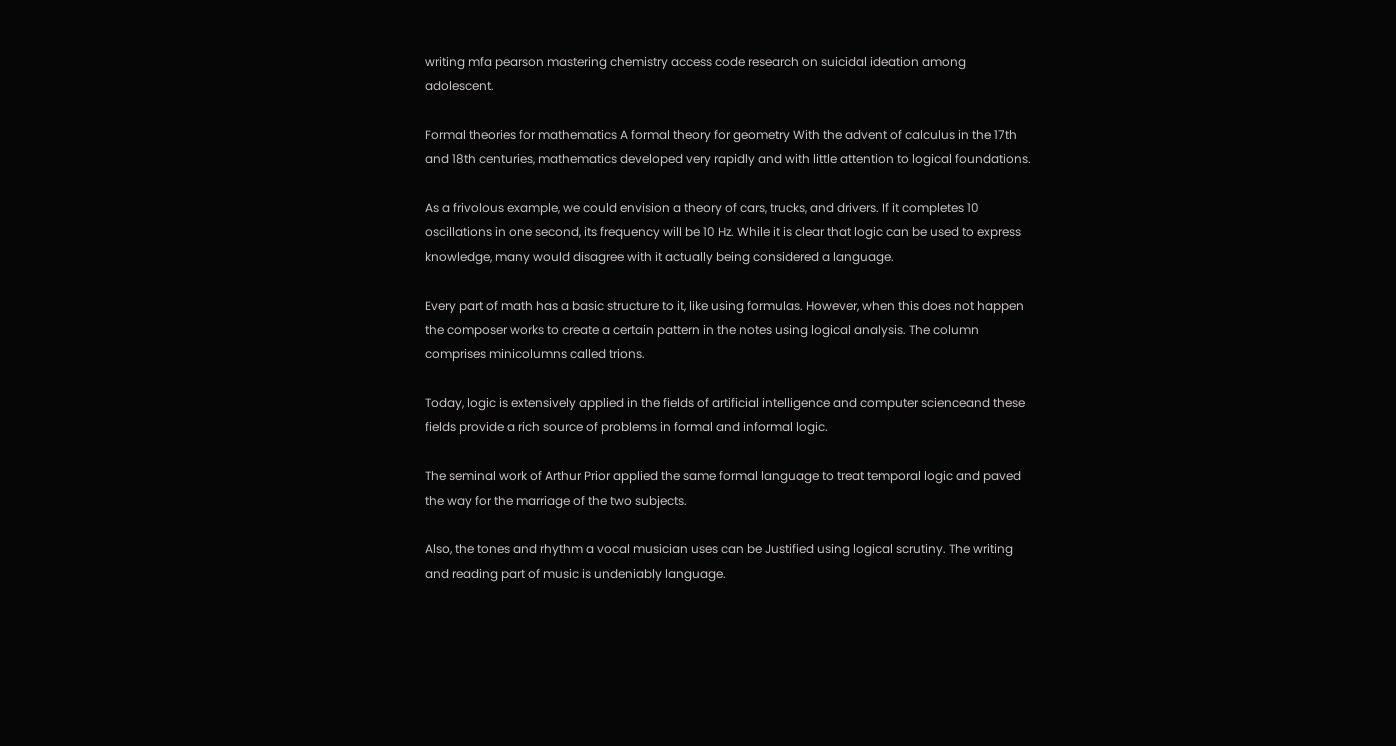writing mfa pearson mastering chemistry access code research on suicidal ideation among adolescent.

Formal theories for mathematics A formal theory for geometry With the advent of calculus in the 17th and 18th centuries, mathematics developed very rapidly and with little attention to logical foundations.

As a frivolous example, we could envision a theory of cars, trucks, and drivers. If it completes 10 oscillations in one second, its frequency will be 10 Hz. While it is clear that logic can be used to express knowledge, many would disagree with it actually being considered a language.

Every part of math has a basic structure to it, like using formulas. However, when this does not happen the composer works to create a certain pattern in the notes using logical analysis. The column comprises minicolumns called trions.

Today, logic is extensively applied in the fields of artificial intelligence and computer scienceand these fields provide a rich source of problems in formal and informal logic.

The seminal work of Arthur Prior applied the same formal language to treat temporal logic and paved the way for the marriage of the two subjects.

Also, the tones and rhythm a vocal musician uses can be Justified using logical scrutiny. The writing and reading part of music is undeniably language.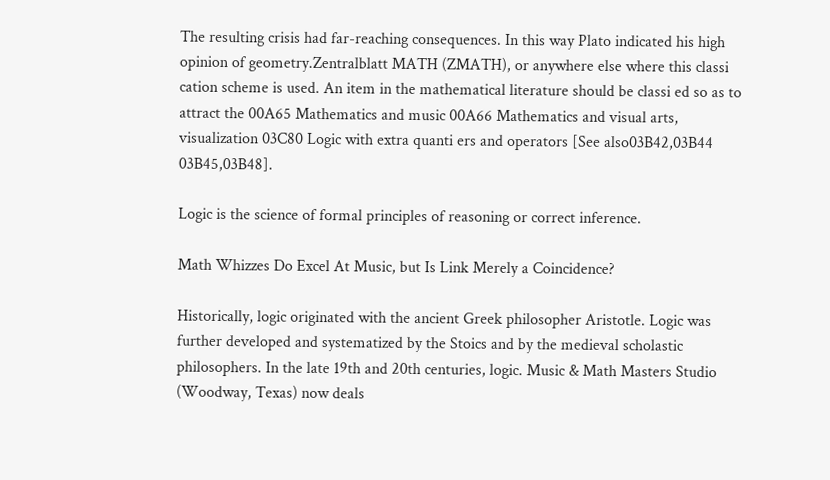The resulting crisis had far-reaching consequences. In this way Plato indicated his high opinion of geometry.Zentralblatt MATH (ZMATH), or anywhere else where this classi cation scheme is used. An item in the mathematical literature should be classi ed so as to attract the 00A65 Mathematics and music 00A66 Mathematics and visual arts, visualization 03C80 Logic with extra quanti ers and operators [See also03B42,03B44 03B45,03B48].

Logic is the science of formal principles of reasoning or correct inference.

Math Whizzes Do Excel At Music, but Is Link Merely a Coincidence?

Historically, logic originated with the ancient Greek philosopher Aristotle. Logic was further developed and systematized by the Stoics and by the medieval scholastic philosophers. In the late 19th and 20th centuries, logic. Music & Math Masters Studio (Woodway, Texas) now deals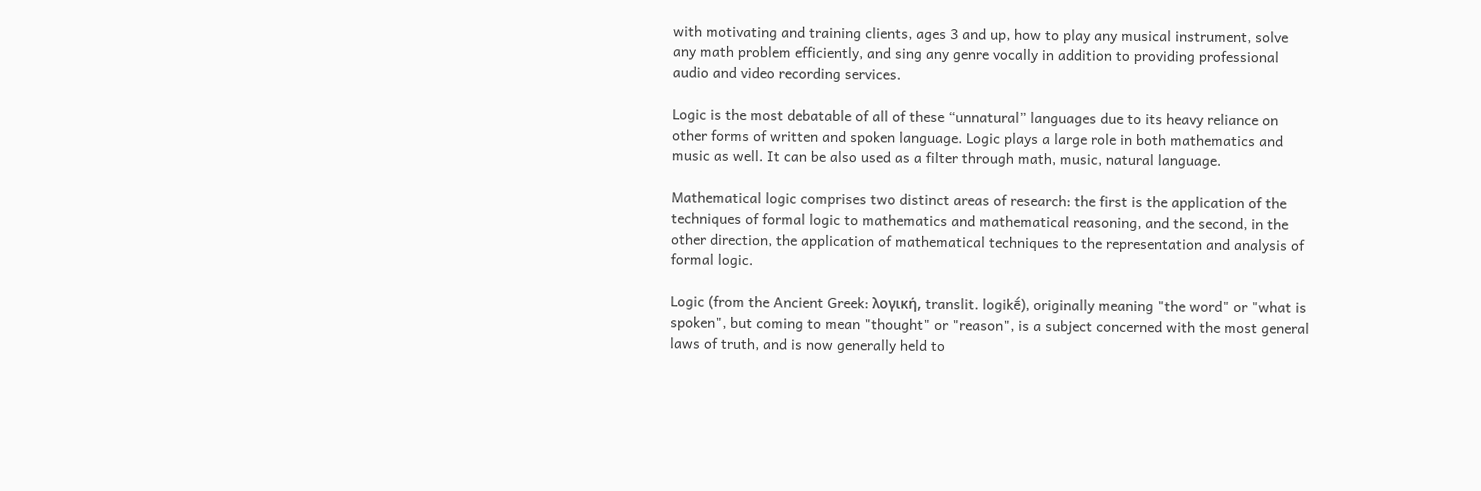with motivating and training clients, ages 3 and up, how to play any musical instrument, solve any math problem efficiently, and sing any genre vocally in addition to providing professional audio and video recording services.

Logic is the most debatable of all of these “unnatural” languages due to its heavy reliance on other forms of written and spoken language. Logic plays a large role in both mathematics and music as well. It can be also used as a filter through math, music, natural language.

Mathematical logic comprises two distinct areas of research: the first is the application of the techniques of formal logic to mathematics and mathematical reasoning, and the second, in the other direction, the application of mathematical techniques to the representation and analysis of formal logic.

Logic (from the Ancient Greek: λογική, translit. logikḗ), originally meaning "the word" or "what is spoken", but coming to mean "thought" or "reason", is a subject concerned with the most general laws of truth, and is now generally held to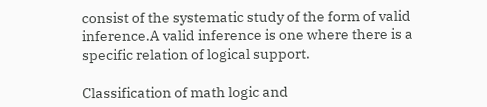consist of the systematic study of the form of valid inference.A valid inference is one where there is a specific relation of logical support.

Classification of math logic and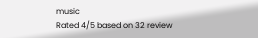music
Rated 4/5 based on 32 review